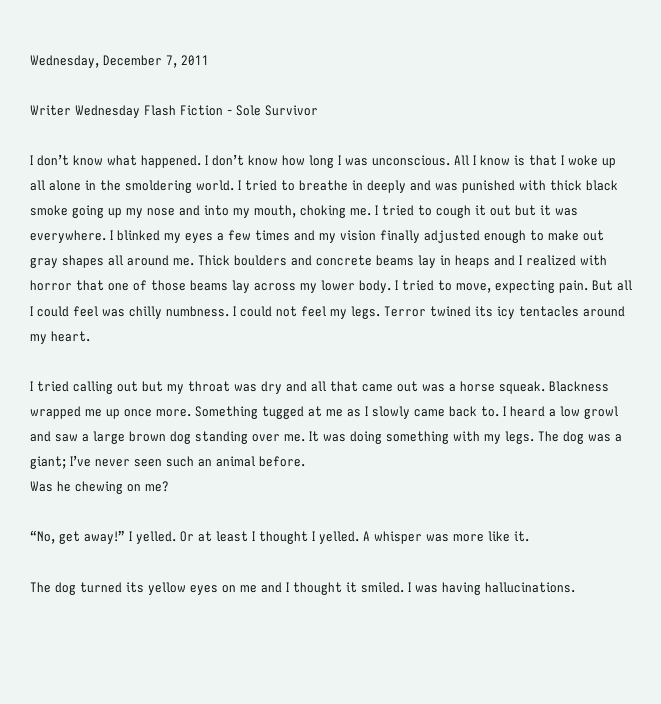Wednesday, December 7, 2011

Writer Wednesday Flash Fiction - Sole Survivor

I don’t know what happened. I don’t know how long I was unconscious. All I know is that I woke up all alone in the smoldering world. I tried to breathe in deeply and was punished with thick black smoke going up my nose and into my mouth, choking me. I tried to cough it out but it was everywhere. I blinked my eyes a few times and my vision finally adjusted enough to make out gray shapes all around me. Thick boulders and concrete beams lay in heaps and I realized with horror that one of those beams lay across my lower body. I tried to move, expecting pain. But all I could feel was chilly numbness. I could not feel my legs. Terror twined its icy tentacles around my heart.

I tried calling out but my throat was dry and all that came out was a horse squeak. Blackness wrapped me up once more. Something tugged at me as I slowly came back to. I heard a low growl and saw a large brown dog standing over me. It was doing something with my legs. The dog was a giant; I’ve never seen such an animal before.
Was he chewing on me?

“No, get away!” I yelled. Or at least I thought I yelled. A whisper was more like it.

The dog turned its yellow eyes on me and I thought it smiled. I was having hallucinations.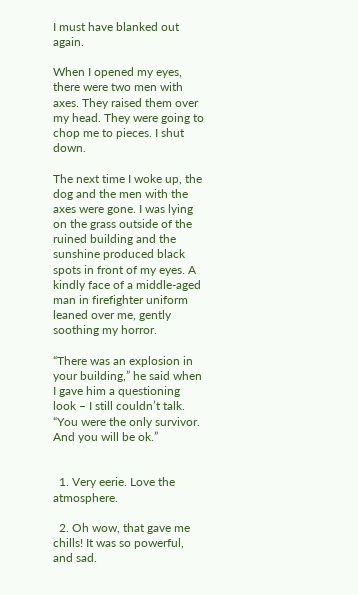I must have blanked out again.

When I opened my eyes, there were two men with axes. They raised them over my head. They were going to chop me to pieces. I shut down.

The next time I woke up, the dog and the men with the axes were gone. I was lying on the grass outside of the ruined building and the sunshine produced black spots in front of my eyes. A kindly face of a middle-aged man in firefighter uniform leaned over me, gently soothing my horror.

“There was an explosion in your building,” he said when I gave him a questioning look – I still couldn’t talk. “You were the only survivor. And you will be ok.”


  1. Very eerie. Love the atmosphere.

  2. Oh wow, that gave me chills! It was so powerful, and sad.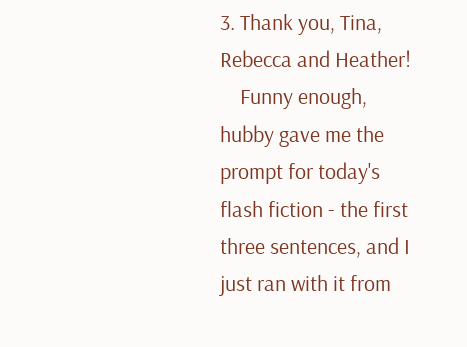3. Thank you, Tina, Rebecca and Heather!
    Funny enough, hubby gave me the prompt for today's flash fiction - the first three sentences, and I just ran with it from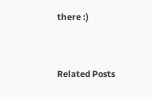there :)


Related Posts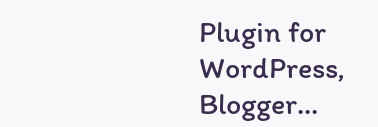Plugin for WordPress, Blogger...